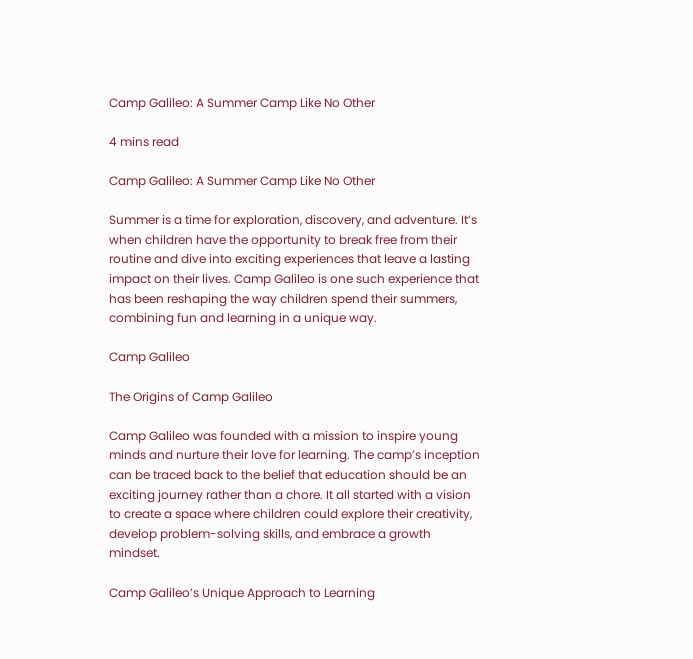Camp Galileo: A Summer Camp Like No Other

4 mins read

Camp Galileo: A Summer Camp Like No Other

Summer is a time for exploration, discovery, and adventure. It’s when children have the opportunity to break free from their routine and dive into exciting experiences that leave a lasting impact on their lives. Camp Galileo is one such experience that has been reshaping the way children spend their summers, combining fun and learning in a unique way.

Camp Galileo

The Origins of Camp Galileo

Camp Galileo was founded with a mission to inspire young minds and nurture their love for learning. The camp’s inception can be traced back to the belief that education should be an exciting journey rather than a chore. It all started with a vision to create a space where children could explore their creativity, develop problem-solving skills, and embrace a growth mindset.

Camp Galileo’s Unique Approach to Learning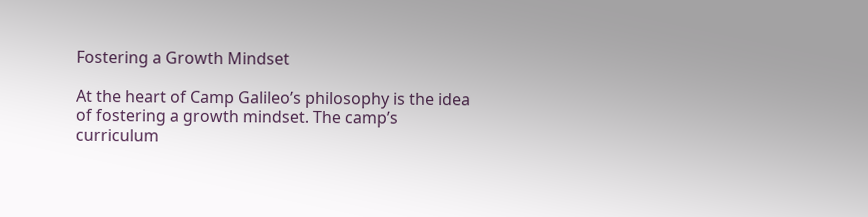Fostering a Growth Mindset

At the heart of Camp Galileo’s philosophy is the idea of fostering a growth mindset. The camp’s curriculum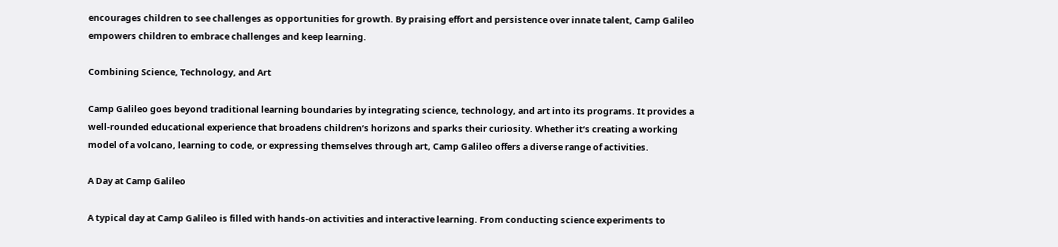encourages children to see challenges as opportunities for growth. By praising effort and persistence over innate talent, Camp Galileo empowers children to embrace challenges and keep learning.

Combining Science, Technology, and Art

Camp Galileo goes beyond traditional learning boundaries by integrating science, technology, and art into its programs. It provides a well-rounded educational experience that broadens children’s horizons and sparks their curiosity. Whether it’s creating a working model of a volcano, learning to code, or expressing themselves through art, Camp Galileo offers a diverse range of activities.

A Day at Camp Galileo

A typical day at Camp Galileo is filled with hands-on activities and interactive learning. From conducting science experiments to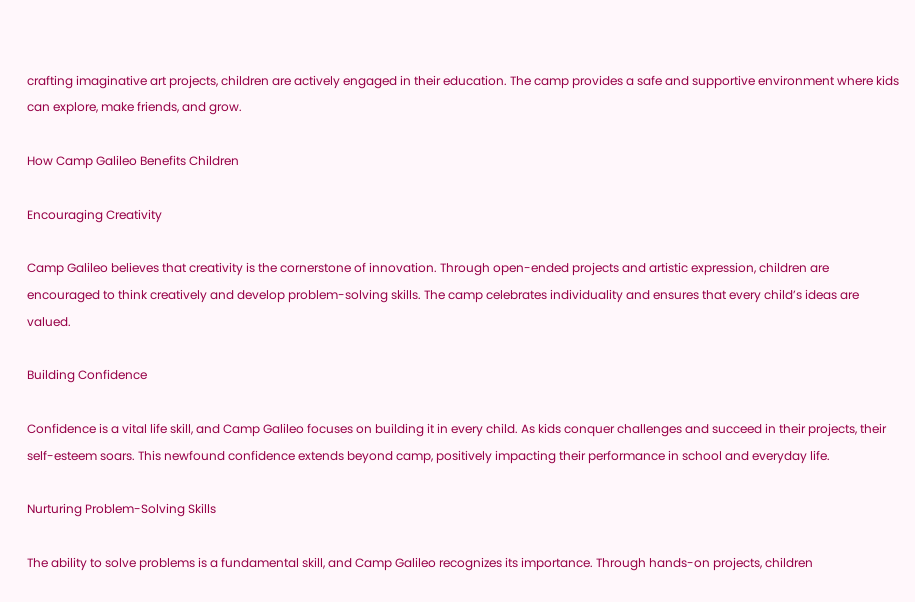crafting imaginative art projects, children are actively engaged in their education. The camp provides a safe and supportive environment where kids can explore, make friends, and grow.

How Camp Galileo Benefits Children

Encouraging Creativity

Camp Galileo believes that creativity is the cornerstone of innovation. Through open-ended projects and artistic expression, children are encouraged to think creatively and develop problem-solving skills. The camp celebrates individuality and ensures that every child’s ideas are valued.

Building Confidence

Confidence is a vital life skill, and Camp Galileo focuses on building it in every child. As kids conquer challenges and succeed in their projects, their self-esteem soars. This newfound confidence extends beyond camp, positively impacting their performance in school and everyday life.

Nurturing Problem-Solving Skills

The ability to solve problems is a fundamental skill, and Camp Galileo recognizes its importance. Through hands-on projects, children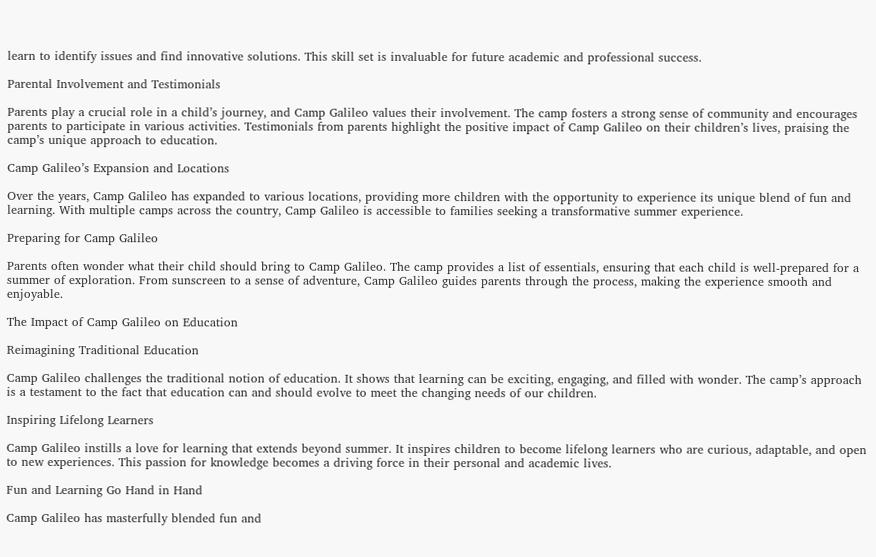learn to identify issues and find innovative solutions. This skill set is invaluable for future academic and professional success.

Parental Involvement and Testimonials

Parents play a crucial role in a child’s journey, and Camp Galileo values their involvement. The camp fosters a strong sense of community and encourages parents to participate in various activities. Testimonials from parents highlight the positive impact of Camp Galileo on their children’s lives, praising the camp’s unique approach to education.

Camp Galileo’s Expansion and Locations

Over the years, Camp Galileo has expanded to various locations, providing more children with the opportunity to experience its unique blend of fun and learning. With multiple camps across the country, Camp Galileo is accessible to families seeking a transformative summer experience.

Preparing for Camp Galileo

Parents often wonder what their child should bring to Camp Galileo. The camp provides a list of essentials, ensuring that each child is well-prepared for a summer of exploration. From sunscreen to a sense of adventure, Camp Galileo guides parents through the process, making the experience smooth and enjoyable.

The Impact of Camp Galileo on Education

Reimagining Traditional Education

Camp Galileo challenges the traditional notion of education. It shows that learning can be exciting, engaging, and filled with wonder. The camp’s approach is a testament to the fact that education can and should evolve to meet the changing needs of our children.

Inspiring Lifelong Learners

Camp Galileo instills a love for learning that extends beyond summer. It inspires children to become lifelong learners who are curious, adaptable, and open to new experiences. This passion for knowledge becomes a driving force in their personal and academic lives.

Fun and Learning Go Hand in Hand

Camp Galileo has masterfully blended fun and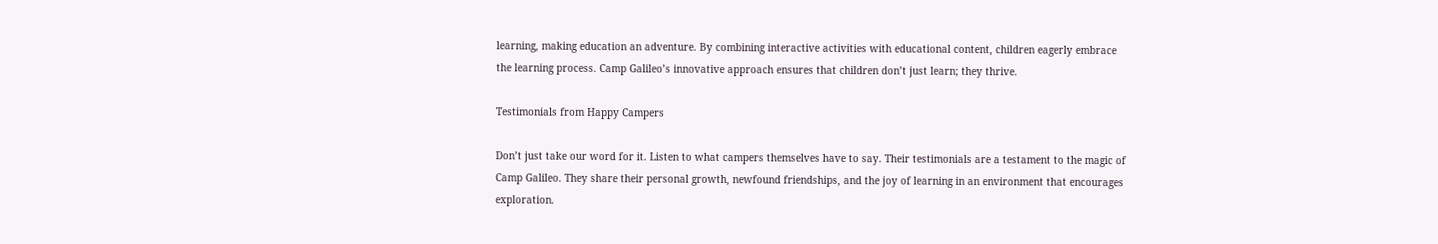learning, making education an adventure. By combining interactive activities with educational content, children eagerly embrace the learning process. Camp Galileo’s innovative approach ensures that children don’t just learn; they thrive.

Testimonials from Happy Campers

Don’t just take our word for it. Listen to what campers themselves have to say. Their testimonials are a testament to the magic of Camp Galileo. They share their personal growth, newfound friendships, and the joy of learning in an environment that encourages exploration.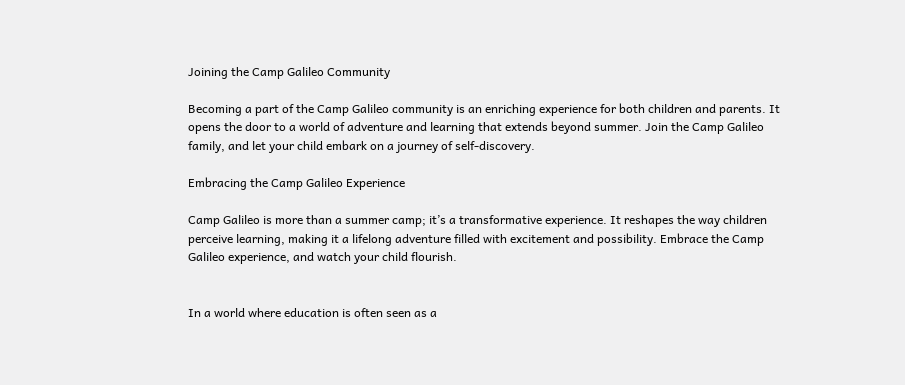Joining the Camp Galileo Community

Becoming a part of the Camp Galileo community is an enriching experience for both children and parents. It opens the door to a world of adventure and learning that extends beyond summer. Join the Camp Galileo family, and let your child embark on a journey of self-discovery.

Embracing the Camp Galileo Experience

Camp Galileo is more than a summer camp; it’s a transformative experience. It reshapes the way children perceive learning, making it a lifelong adventure filled with excitement and possibility. Embrace the Camp Galileo experience, and watch your child flourish.


In a world where education is often seen as a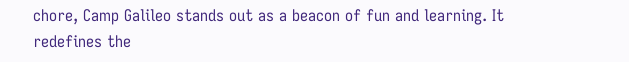chore, Camp Galileo stands out as a beacon of fun and learning. It redefines the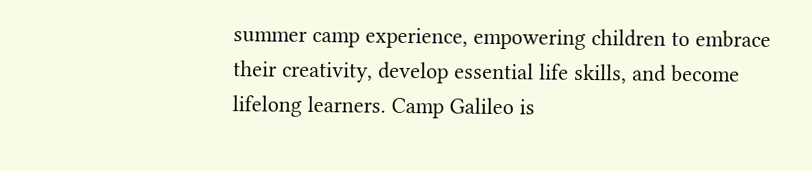summer camp experience, empowering children to embrace their creativity, develop essential life skills, and become lifelong learners. Camp Galileo is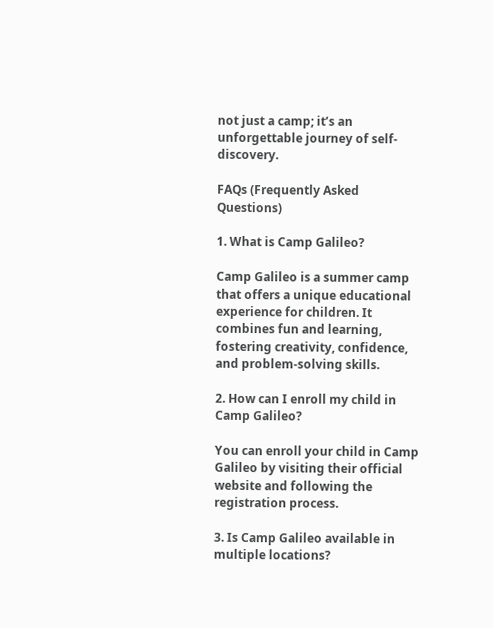not just a camp; it’s an unforgettable journey of self-discovery.

FAQs (Frequently Asked Questions)

1. What is Camp Galileo?

Camp Galileo is a summer camp that offers a unique educational experience for children. It combines fun and learning, fostering creativity, confidence, and problem-solving skills.

2. How can I enroll my child in Camp Galileo?

You can enroll your child in Camp Galileo by visiting their official website and following the registration process.

3. Is Camp Galileo available in multiple locations?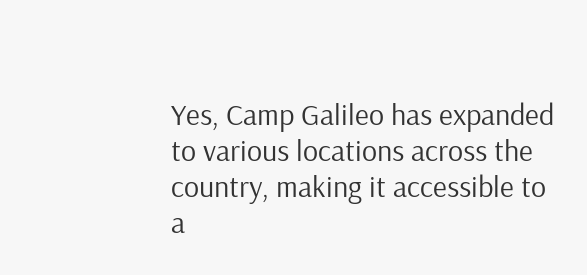Yes, Camp Galileo has expanded to various locations across the country, making it accessible to a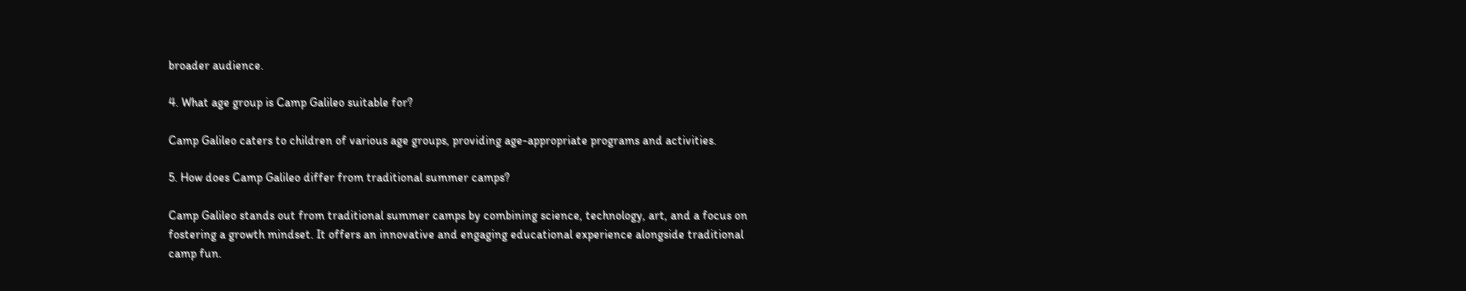broader audience.

4. What age group is Camp Galileo suitable for?

Camp Galileo caters to children of various age groups, providing age-appropriate programs and activities.

5. How does Camp Galileo differ from traditional summer camps?

Camp Galileo stands out from traditional summer camps by combining science, technology, art, and a focus on fostering a growth mindset. It offers an innovative and engaging educational experience alongside traditional camp fun.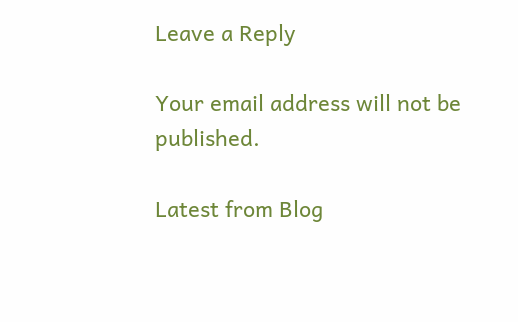Leave a Reply

Your email address will not be published.

Latest from Blog